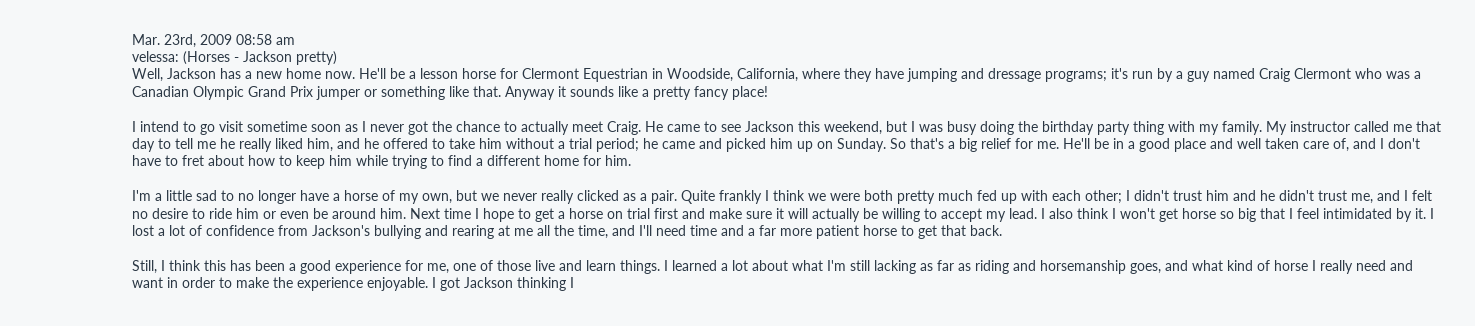Mar. 23rd, 2009 08:58 am
velessa: (Horses - Jackson pretty)
Well, Jackson has a new home now. He'll be a lesson horse for Clermont Equestrian in Woodside, California, where they have jumping and dressage programs; it's run by a guy named Craig Clermont who was a Canadian Olympic Grand Prix jumper or something like that. Anyway it sounds like a pretty fancy place!

I intend to go visit sometime soon as I never got the chance to actually meet Craig. He came to see Jackson this weekend, but I was busy doing the birthday party thing with my family. My instructor called me that day to tell me he really liked him, and he offered to take him without a trial period; he came and picked him up on Sunday. So that's a big relief for me. He'll be in a good place and well taken care of, and I don't have to fret about how to keep him while trying to find a different home for him.

I'm a little sad to no longer have a horse of my own, but we never really clicked as a pair. Quite frankly I think we were both pretty much fed up with each other; I didn't trust him and he didn't trust me, and I felt no desire to ride him or even be around him. Next time I hope to get a horse on trial first and make sure it will actually be willing to accept my lead. I also think I won't get horse so big that I feel intimidated by it. I lost a lot of confidence from Jackson's bullying and rearing at me all the time, and I'll need time and a far more patient horse to get that back.

Still, I think this has been a good experience for me, one of those live and learn things. I learned a lot about what I'm still lacking as far as riding and horsemanship goes, and what kind of horse I really need and want in order to make the experience enjoyable. I got Jackson thinking I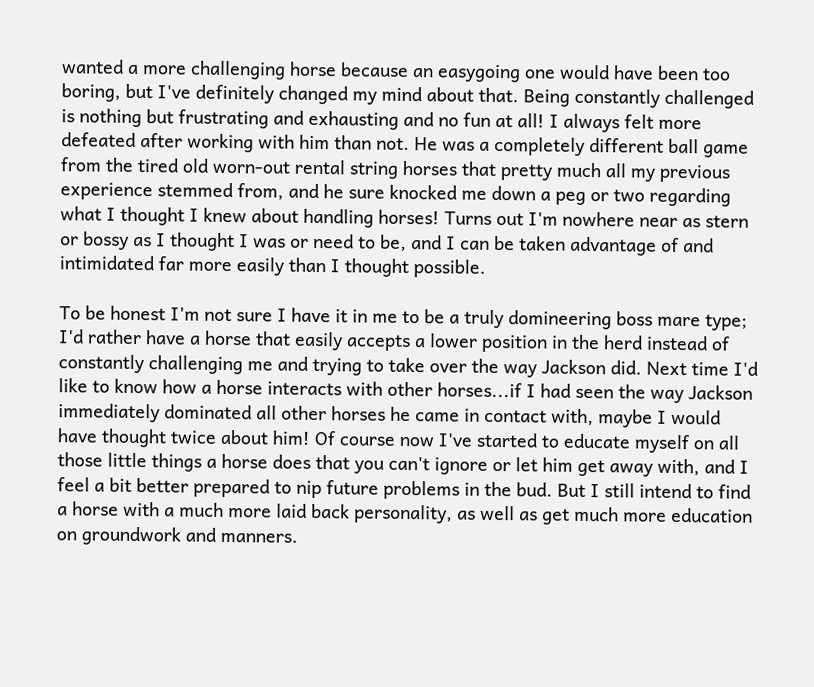wanted a more challenging horse because an easygoing one would have been too boring, but I've definitely changed my mind about that. Being constantly challenged is nothing but frustrating and exhausting and no fun at all! I always felt more defeated after working with him than not. He was a completely different ball game from the tired old worn-out rental string horses that pretty much all my previous experience stemmed from, and he sure knocked me down a peg or two regarding what I thought I knew about handling horses! Turns out I'm nowhere near as stern or bossy as I thought I was or need to be, and I can be taken advantage of and intimidated far more easily than I thought possible.

To be honest I'm not sure I have it in me to be a truly domineering boss mare type; I'd rather have a horse that easily accepts a lower position in the herd instead of constantly challenging me and trying to take over the way Jackson did. Next time I'd like to know how a horse interacts with other horses...if I had seen the way Jackson immediately dominated all other horses he came in contact with, maybe I would have thought twice about him! Of course now I've started to educate myself on all those little things a horse does that you can't ignore or let him get away with, and I feel a bit better prepared to nip future problems in the bud. But I still intend to find a horse with a much more laid back personality, as well as get much more education on groundwork and manners.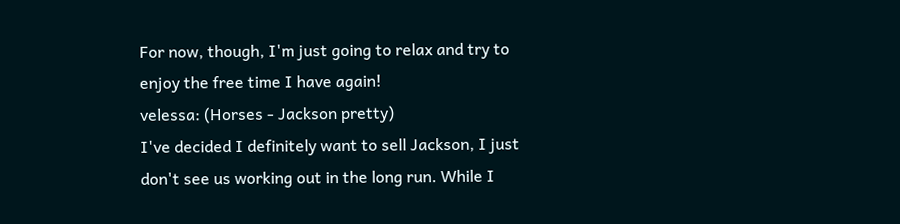For now, though, I'm just going to relax and try to enjoy the free time I have again!
velessa: (Horses - Jackson pretty)
I've decided I definitely want to sell Jackson, I just don't see us working out in the long run. While I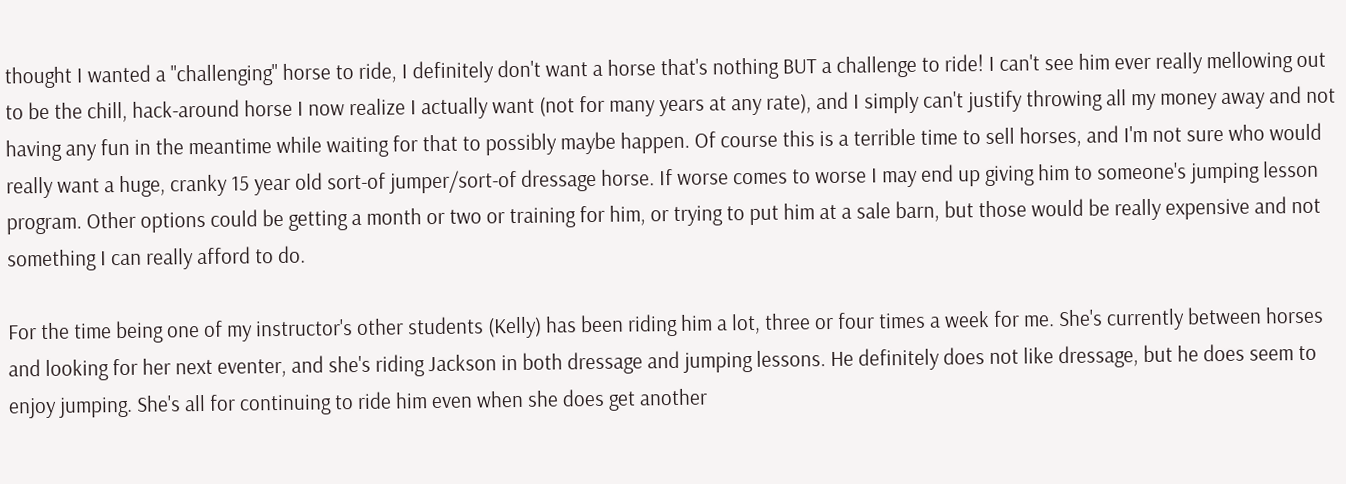thought I wanted a "challenging" horse to ride, I definitely don't want a horse that's nothing BUT a challenge to ride! I can't see him ever really mellowing out to be the chill, hack-around horse I now realize I actually want (not for many years at any rate), and I simply can't justify throwing all my money away and not having any fun in the meantime while waiting for that to possibly maybe happen. Of course this is a terrible time to sell horses, and I'm not sure who would really want a huge, cranky 15 year old sort-of jumper/sort-of dressage horse. If worse comes to worse I may end up giving him to someone's jumping lesson program. Other options could be getting a month or two or training for him, or trying to put him at a sale barn, but those would be really expensive and not something I can really afford to do.

For the time being one of my instructor's other students (Kelly) has been riding him a lot, three or four times a week for me. She's currently between horses and looking for her next eventer, and she's riding Jackson in both dressage and jumping lessons. He definitely does not like dressage, but he does seem to enjoy jumping. She's all for continuing to ride him even when she does get another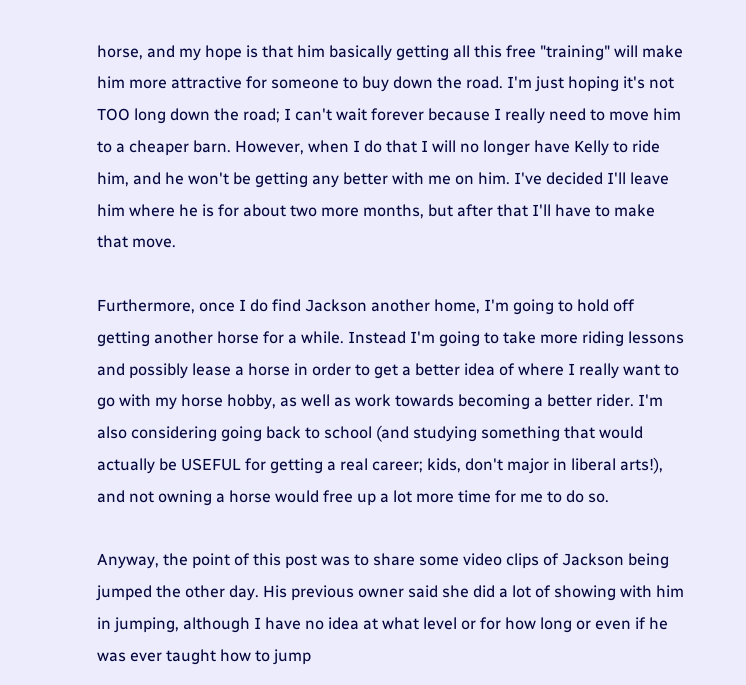horse, and my hope is that him basically getting all this free "training" will make him more attractive for someone to buy down the road. I'm just hoping it's not TOO long down the road; I can't wait forever because I really need to move him to a cheaper barn. However, when I do that I will no longer have Kelly to ride him, and he won't be getting any better with me on him. I've decided I'll leave him where he is for about two more months, but after that I'll have to make that move.

Furthermore, once I do find Jackson another home, I'm going to hold off getting another horse for a while. Instead I'm going to take more riding lessons and possibly lease a horse in order to get a better idea of where I really want to go with my horse hobby, as well as work towards becoming a better rider. I'm also considering going back to school (and studying something that would actually be USEFUL for getting a real career; kids, don't major in liberal arts!), and not owning a horse would free up a lot more time for me to do so.

Anyway, the point of this post was to share some video clips of Jackson being jumped the other day. His previous owner said she did a lot of showing with him in jumping, although I have no idea at what level or for how long or even if he was ever taught how to jump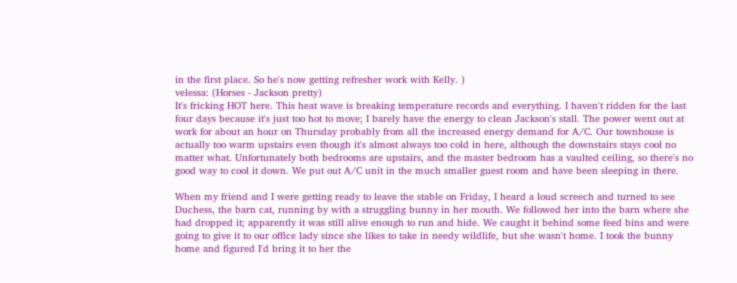in the first place. So he's now getting refresher work with Kelly. )
velessa: (Horses - Jackson pretty)
It's fricking HOT here. This heat wave is breaking temperature records and everything. I haven't ridden for the last four days because it's just too hot to move; I barely have the energy to clean Jackson's stall. The power went out at work for about an hour on Thursday probably from all the increased energy demand for A/C. Our townhouse is actually too warm upstairs even though it's almost always too cold in here, although the downstairs stays cool no matter what. Unfortunately both bedrooms are upstairs, and the master bedroom has a vaulted ceiling, so there's no good way to cool it down. We put out A/C unit in the much smaller guest room and have been sleeping in there.

When my friend and I were getting ready to leave the stable on Friday, I heard a loud screech and turned to see Duchess, the barn cat, running by with a struggling bunny in her mouth. We followed her into the barn where she had dropped it; apparently it was still alive enough to run and hide. We caught it behind some feed bins and were going to give it to our office lady since she likes to take in needy wildlife, but she wasn't home. I took the bunny home and figured I'd bring it to her the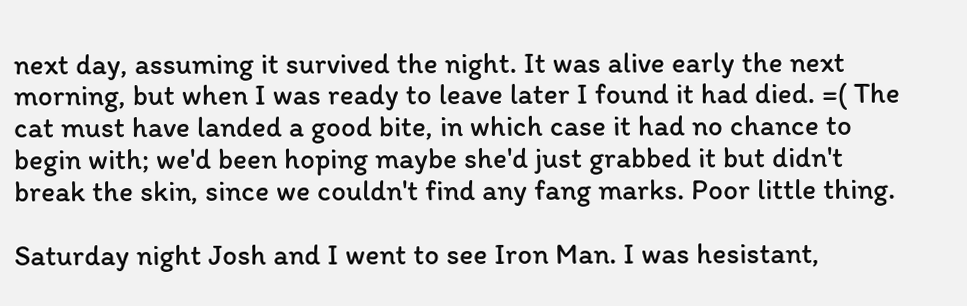next day, assuming it survived the night. It was alive early the next morning, but when I was ready to leave later I found it had died. =( The cat must have landed a good bite, in which case it had no chance to begin with; we'd been hoping maybe she'd just grabbed it but didn't break the skin, since we couldn't find any fang marks. Poor little thing.

Saturday night Josh and I went to see Iron Man. I was hesistant,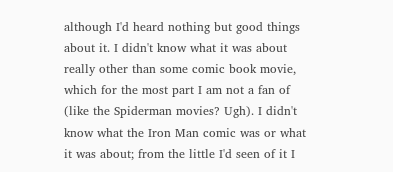although I'd heard nothing but good things about it. I didn't know what it was about really other than some comic book movie, which for the most part I am not a fan of (like the Spiderman movies? Ugh). I didn't know what the Iron Man comic was or what it was about; from the little I'd seen of it I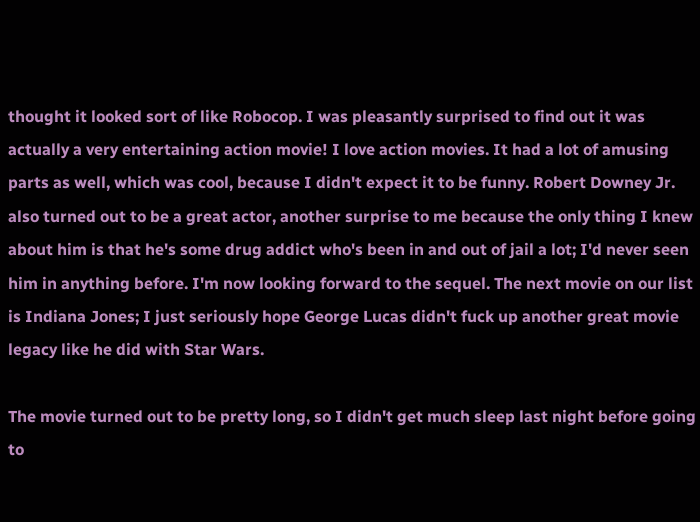thought it looked sort of like Robocop. I was pleasantly surprised to find out it was actually a very entertaining action movie! I love action movies. It had a lot of amusing parts as well, which was cool, because I didn't expect it to be funny. Robert Downey Jr. also turned out to be a great actor, another surprise to me because the only thing I knew about him is that he's some drug addict who's been in and out of jail a lot; I'd never seen him in anything before. I'm now looking forward to the sequel. The next movie on our list is Indiana Jones; I just seriously hope George Lucas didn't fuck up another great movie legacy like he did with Star Wars.

The movie turned out to be pretty long, so I didn't get much sleep last night before going to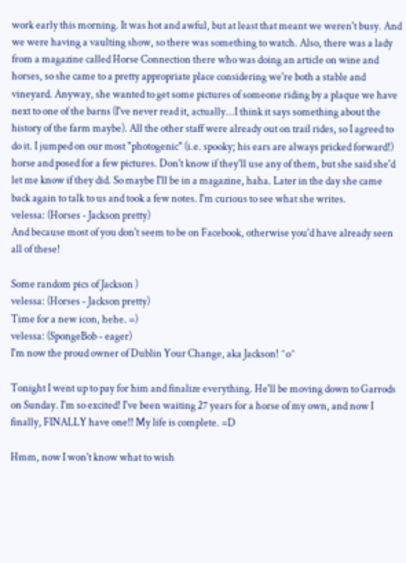work early this morning. It was hot and awful, but at least that meant we weren't busy. And we were having a vaulting show, so there was something to watch. Also, there was a lady from a magazine called Horse Connection there who was doing an article on wine and horses, so she came to a pretty appropriate place considering we're both a stable and vineyard. Anyway, she wanted to get some pictures of someone riding by a plaque we have next to one of the barns (I've never read it, actually...I think it says something about the history of the farm maybe). All the other staff were already out on trail rides, so I agreed to do it. I jumped on our most "photogenic" (i.e. spooky; his ears are always pricked forward!) horse and posed for a few pictures. Don't know if they'll use any of them, but she said she'd let me know if they did. So maybe I'll be in a magazine, haha. Later in the day she came back again to talk to us and took a few notes. I'm curious to see what she writes.
velessa: (Horses - Jackson pretty)
And because most of you don't seem to be on Facebook, otherwise you'd have already seen all of these!

Some random pics of Jackson )
velessa: (Horses - Jackson pretty)
Time for a new icon, hehe. =)
velessa: (SpongeBob - eager)
I'm now the proud owner of Dublin Your Change, aka Jackson! ^o^

Tonight I went up to pay for him and finalize everything. He'll be moving down to Garrods on Sunday. I'm so excited! I've been waiting 27 years for a horse of my own, and now I finally, FINALLY have one!! My life is complete. =D

Hmm, now I won't know what to wish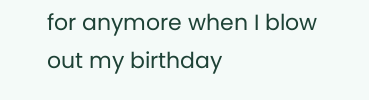for anymore when I blow out my birthday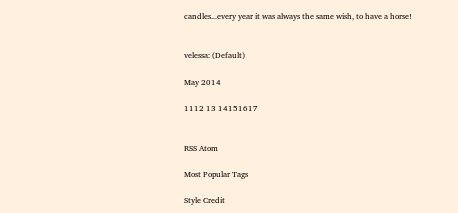candles...every year it was always the same wish, to have a horse!


velessa: (Default)

May 2014

1112 13 14151617


RSS Atom

Most Popular Tags

Style Credit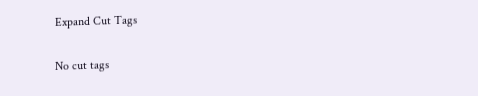Expand Cut Tags

No cut tags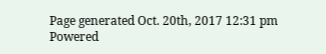Page generated Oct. 20th, 2017 12:31 pm
Powered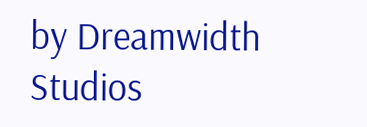by Dreamwidth Studios